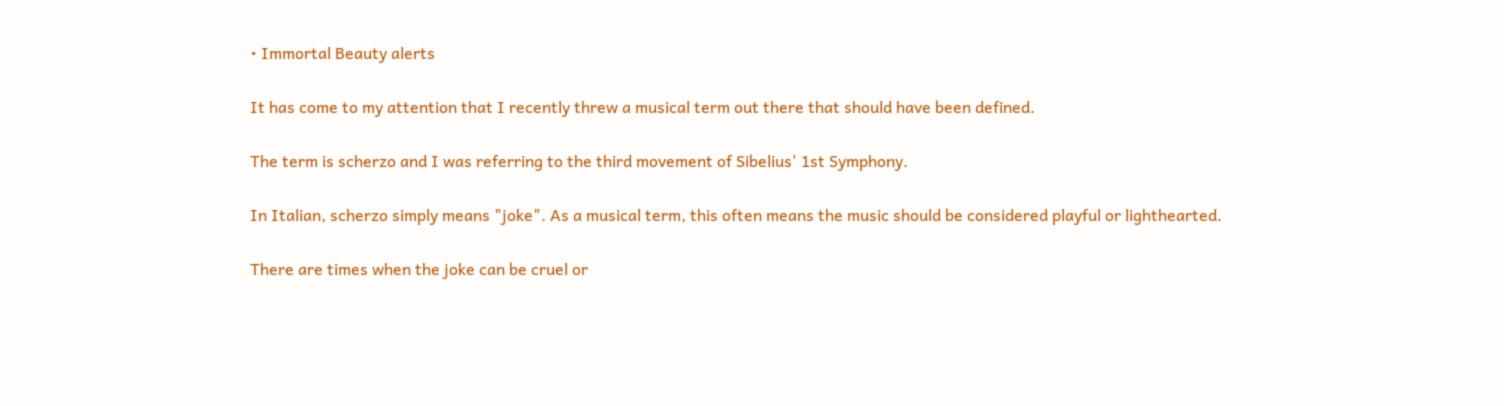• Immortal Beauty alerts

It has come to my attention that I recently threw a musical term out there that should have been defined.

The term is scherzo and I was referring to the third movement of Sibelius' 1st Symphony.

In Italian, scherzo simply means "joke". As a musical term, this often means the music should be considered playful or lighthearted.

There are times when the joke can be cruel or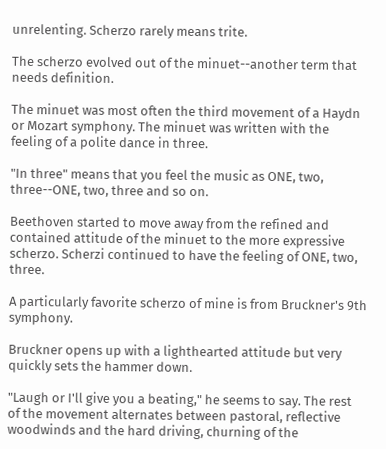unrelenting. Scherzo rarely means trite.

The scherzo evolved out of the minuet--another term that needs definition.

The minuet was most often the third movement of a Haydn or Mozart symphony. The minuet was written with the feeling of a polite dance in three.

"In three" means that you feel the music as ONE, two, three--ONE, two, three and so on.

Beethoven started to move away from the refined and contained attitude of the minuet to the more expressive scherzo. Scherzi continued to have the feeling of ONE, two, three.

A particularly favorite scherzo of mine is from Bruckner's 9th symphony.

Bruckner opens up with a lighthearted attitude but very quickly sets the hammer down.

"Laugh or I'll give you a beating," he seems to say. The rest of the movement alternates between pastoral, reflective woodwinds and the hard driving, churning of the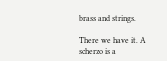brass and strings.

There we have it. A scherzo is a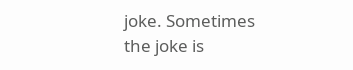joke. Sometimes the joke is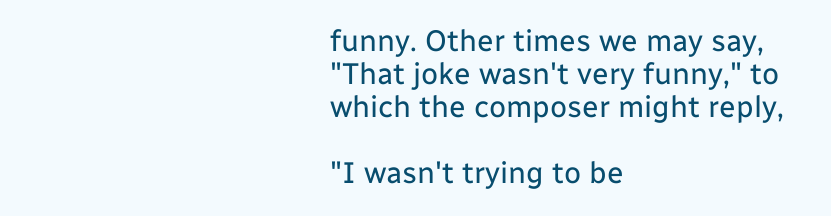funny. Other times we may say, "That joke wasn't very funny," to which the composer might reply,

"I wasn't trying to be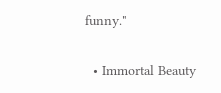funny."


  • Immortal Beauty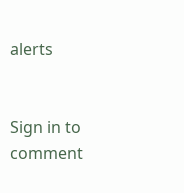alerts


Sign in to comment